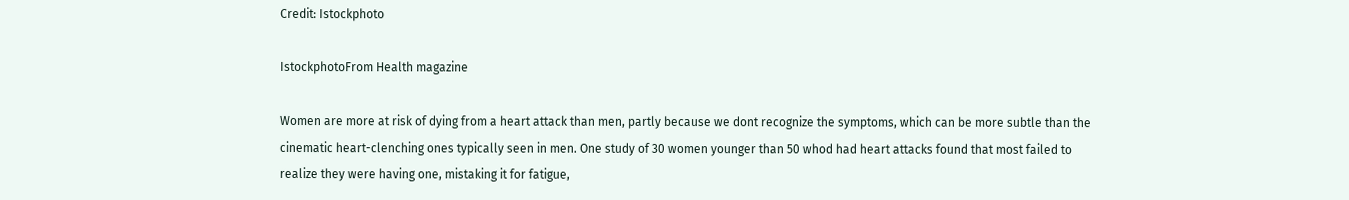Credit: Istockphoto

IstockphotoFrom Health magazine

Women are more at risk of dying from a heart attack than men, partly because we dont recognize the symptoms, which can be more subtle than the cinematic heart-clenching ones typically seen in men. One study of 30 women younger than 50 whod had heart attacks found that most failed to realize they were having one, mistaking it for fatigue,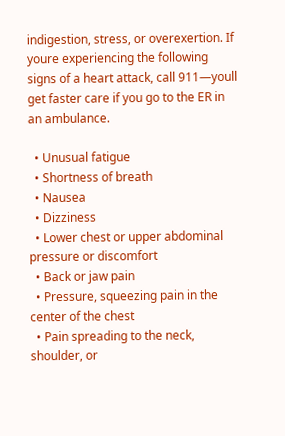indigestion, stress, or overexertion. If youre experiencing the following signs of a heart attack, call 911—youll get faster care if you go to the ER in an ambulance.

  • Unusual fatigue
  • Shortness of breath
  • Nausea
  • Dizziness
  • Lower chest or upper abdominal pressure or discomfort
  • Back or jaw pain
  • Pressure, squeezing pain in the center of the chest
  • Pain spreading to the neck, shoulder, or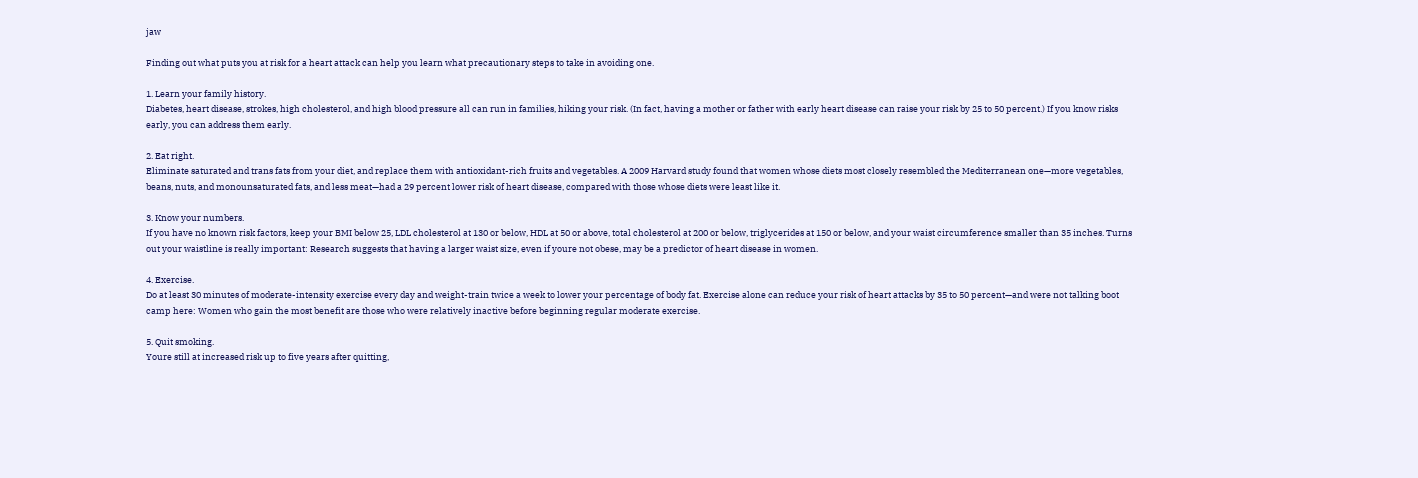jaw

Finding out what puts you at risk for a heart attack can help you learn what precautionary steps to take in avoiding one.

1. Learn your family history.
Diabetes, heart disease, strokes, high cholesterol, and high blood pressure all can run in families, hiking your risk. (In fact, having a mother or father with early heart disease can raise your risk by 25 to 50 percent.) If you know risks early, you can address them early.

2. Eat right.
Eliminate saturated and trans fats from your diet, and replace them with antioxidant-rich fruits and vegetables. A 2009 Harvard study found that women whose diets most closely resembled the Mediterranean one—more vegetables, beans, nuts, and monounsaturated fats, and less meat—had a 29 percent lower risk of heart disease, compared with those whose diets were least like it.

3. Know your numbers.
If you have no known risk factors, keep your BMI below 25, LDL cholesterol at 130 or below, HDL at 50 or above, total cholesterol at 200 or below, triglycerides at 150 or below, and your waist circumference smaller than 35 inches. Turns out your waistline is really important: Research suggests that having a larger waist size, even if youre not obese, may be a predictor of heart disease in women.

4. Exercise.
Do at least 30 minutes of moderate-intensity exercise every day and weight-train twice a week to lower your percentage of body fat. Exercise alone can reduce your risk of heart attacks by 35 to 50 percent—and were not talking boot camp here: Women who gain the most benefit are those who were relatively inactive before beginning regular moderate exercise.

5. Quit smoking.
Youre still at increased risk up to five years after quitting,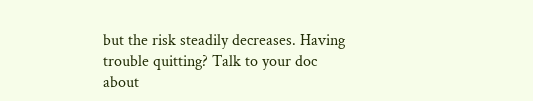but the risk steadily decreases. Having trouble quitting? Talk to your doc about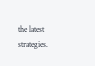the latest strategies.